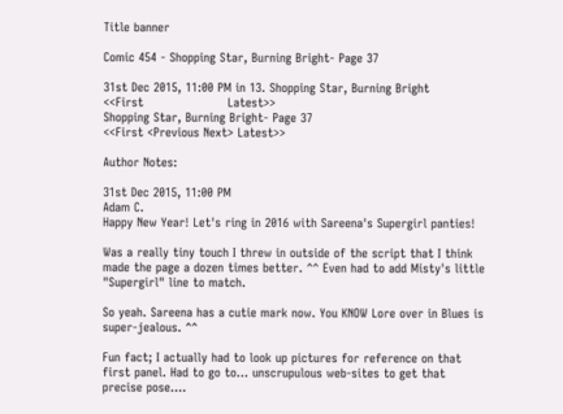Title banner

Comic 454 - Shopping Star, Burning Bright- Page 37

31st Dec 2015, 11:00 PM in 13. Shopping Star, Burning Bright
<<First                     Latest>>
Shopping Star, Burning Bright- Page 37
<<First <Previous Next> Latest>>

Author Notes:

31st Dec 2015, 11:00 PM
Adam C.
Happy New Year! Let's ring in 2016 with Sareena's Supergirl panties!

Was a really tiny touch I threw in outside of the script that I think made the page a dozen times better. ^^ Even had to add Misty's little "Supergirl" line to match.

So yeah. Sareena has a cutie mark now. You KNOW Lore over in Blues is super-jealous. ^^

Fun fact; I actually had to look up pictures for reference on that first panel. Had to go to... unscrupulous web-sites to get that precise pose....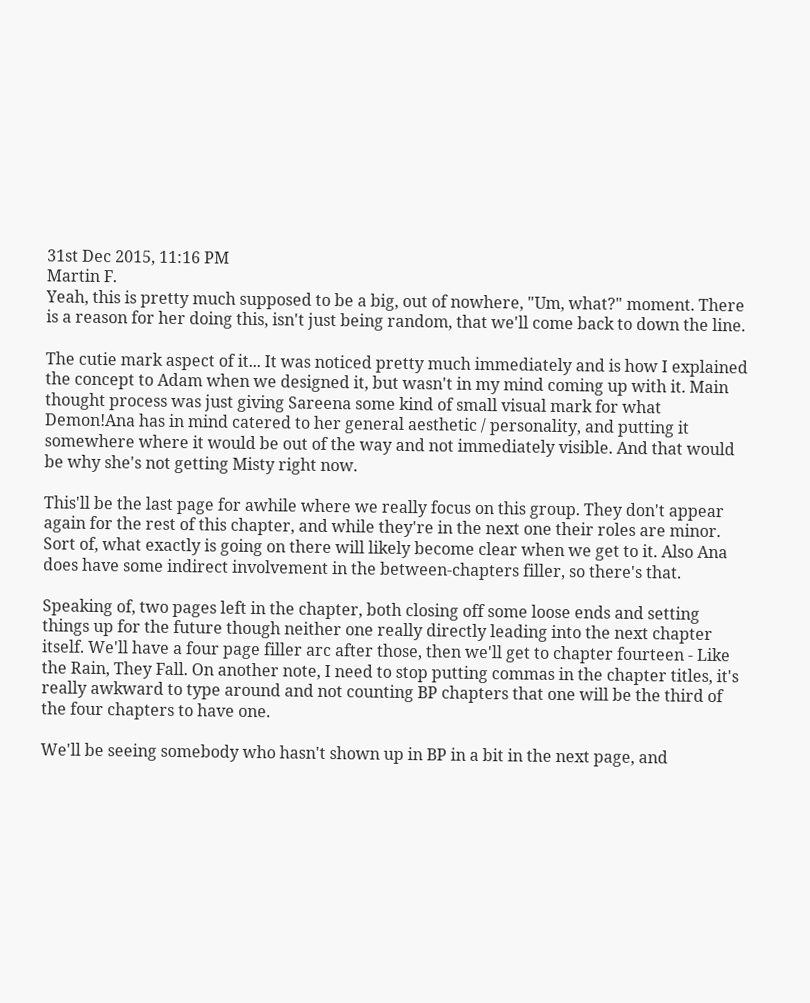31st Dec 2015, 11:16 PM
Martin F.
Yeah, this is pretty much supposed to be a big, out of nowhere, "Um, what?" moment. There is a reason for her doing this, isn't just being random, that we'll come back to down the line.

The cutie mark aspect of it... It was noticed pretty much immediately and is how I explained the concept to Adam when we designed it, but wasn't in my mind coming up with it. Main thought process was just giving Sareena some kind of small visual mark for what Demon!Ana has in mind catered to her general aesthetic / personality, and putting it somewhere where it would be out of the way and not immediately visible. And that would be why she's not getting Misty right now.

This'll be the last page for awhile where we really focus on this group. They don't appear again for the rest of this chapter, and while they're in the next one their roles are minor. Sort of, what exactly is going on there will likely become clear when we get to it. Also Ana does have some indirect involvement in the between-chapters filler, so there's that.

Speaking of, two pages left in the chapter, both closing off some loose ends and setting things up for the future though neither one really directly leading into the next chapter itself. We'll have a four page filler arc after those, then we'll get to chapter fourteen - Like the Rain, They Fall. On another note, I need to stop putting commas in the chapter titles, it's really awkward to type around and not counting BP chapters that one will be the third of the four chapters to have one.

We'll be seeing somebody who hasn't shown up in BP in a bit in the next page, and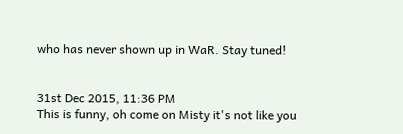who has never shown up in WaR. Stay tuned!


31st Dec 2015, 11:36 PM
This is funny, oh come on Misty it's not like you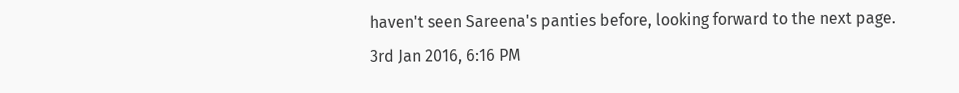haven't seen Sareena's panties before, looking forward to the next page.
3rd Jan 2016, 6:16 PM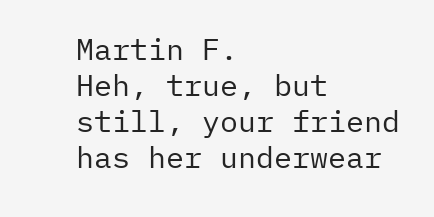Martin F.
Heh, true, but still, your friend has her underwear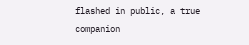flashed in public, a true companion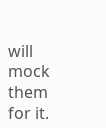will mock them for it.